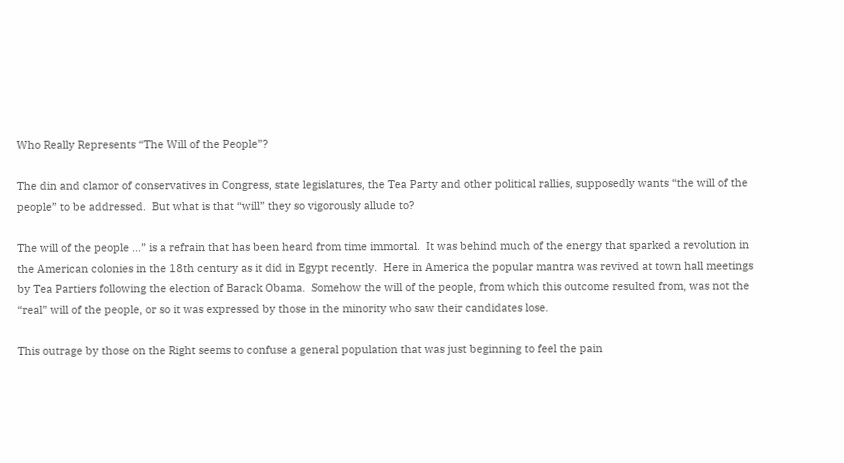Who Really Represents “The Will of the People”?

The din and clamor of conservatives in Congress, state legislatures, the Tea Party and other political rallies, supposedly wants “the will of the people” to be addressed.  But what is that “will” they so vigorously allude to?

The will of the people …” is a refrain that has been heard from time immortal.  It was behind much of the energy that sparked a revolution in the American colonies in the 18th century as it did in Egypt recently.  Here in America the popular mantra was revived at town hall meetings by Tea Partiers following the election of Barack Obama.  Somehow the will of the people, from which this outcome resulted from, was not the “real” will of the people, or so it was expressed by those in the minority who saw their candidates lose.

This outrage by those on the Right seems to confuse a general population that was just beginning to feel the pain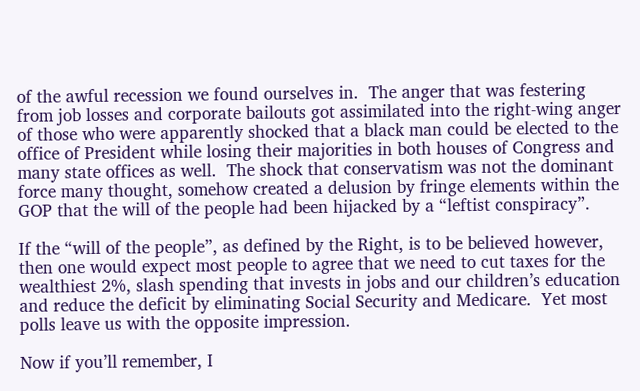of the awful recession we found ourselves in.  The anger that was festering from job losses and corporate bailouts got assimilated into the right-wing anger of those who were apparently shocked that a black man could be elected to the office of President while losing their majorities in both houses of Congress and many state offices as well.  The shock that conservatism was not the dominant force many thought, somehow created a delusion by fringe elements within the GOP that the will of the people had been hijacked by a “leftist conspiracy”.

If the “will of the people”, as defined by the Right, is to be believed however, then one would expect most people to agree that we need to cut taxes for the wealthiest 2%, slash spending that invests in jobs and our children’s education and reduce the deficit by eliminating Social Security and Medicare.  Yet most polls leave us with the opposite impression.

Now if you’ll remember, I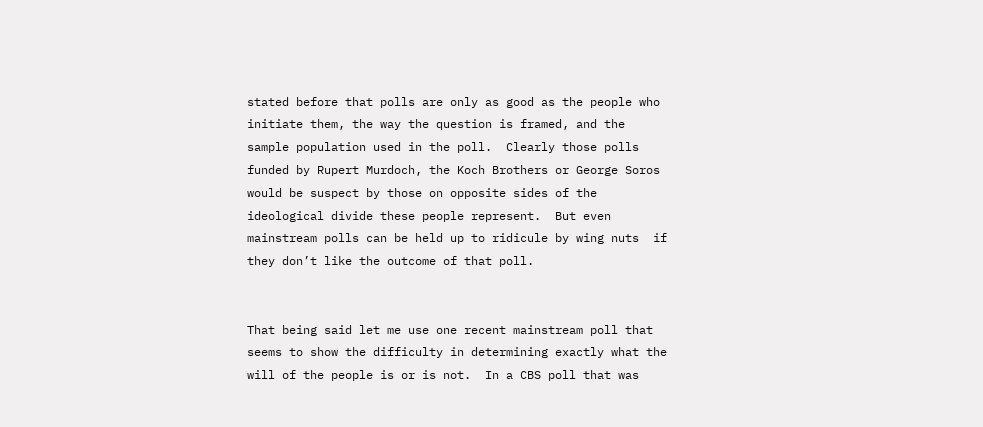stated before that polls are only as good as the people who initiate them, the way the question is framed, and the sample population used in the poll.  Clearly those polls funded by Rupert Murdoch, the Koch Brothers or George Soros would be suspect by those on opposite sides of the ideological divide these people represent.  But even mainstream polls can be held up to ridicule by wing nuts  if they don’t like the outcome of that poll.


That being said let me use one recent mainstream poll that seems to show the difficulty in determining exactly what the will of the people is or is not.  In a CBS poll that was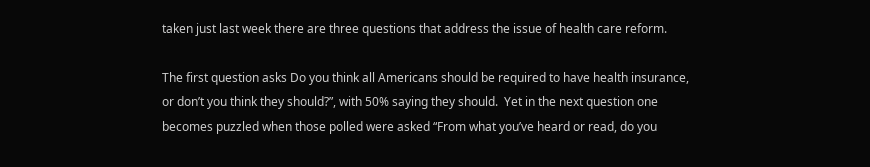taken just last week there are three questions that address the issue of health care reform.

The first question asks Do you think all Americans should be required to have health insurance, or don’t you think they should?”, with 50% saying they should.  Yet in the next question one becomes puzzled when those polled were asked “From what you’ve heard or read, do you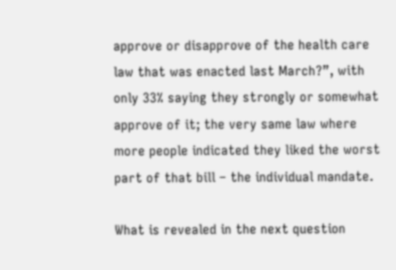approve or disapprove of the health care law that was enacted last March?”, with only 33% saying they strongly or somewhat approve of it; the very same law where more people indicated they liked the worst part of that bill – the individual mandate.

What is revealed in the next question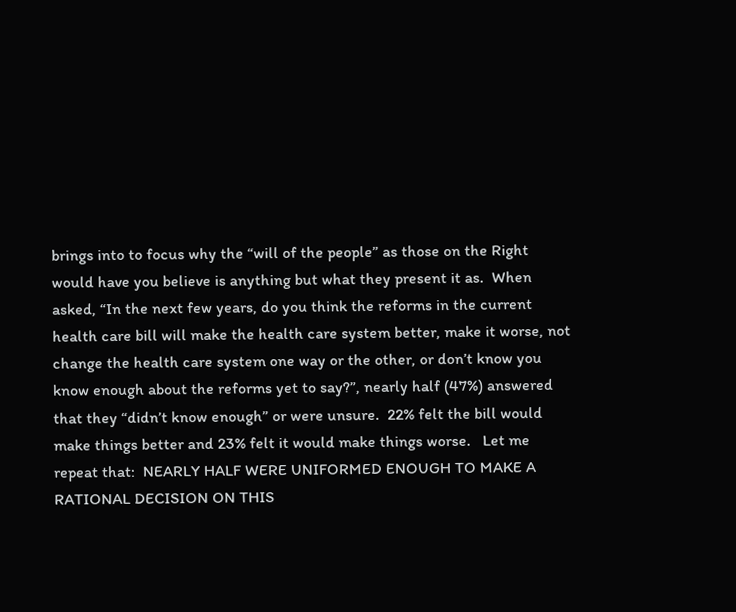brings into to focus why the “will of the people” as those on the Right would have you believe is anything but what they present it as.  When asked, “In the next few years, do you think the reforms in the current health care bill will make the health care system better, make it worse, not change the health care system one way or the other, or don’t know you know enough about the reforms yet to say?”, nearly half (47%) answered that they “didn’t know enough” or were unsure.  22% felt the bill would make things better and 23% felt it would make things worse.   Let me repeat that:  NEARLY HALF WERE UNIFORMED ENOUGH TO MAKE A RATIONAL DECISION ON THIS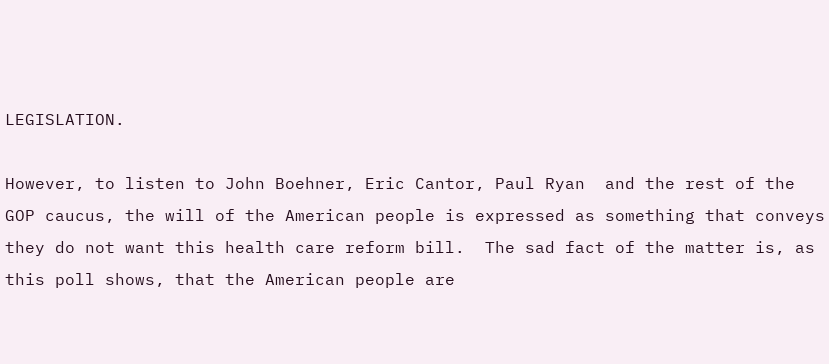LEGISLATION.

However, to listen to John Boehner, Eric Cantor, Paul Ryan  and the rest of the GOP caucus, the will of the American people is expressed as something that conveys they do not want this health care reform bill.  The sad fact of the matter is, as this poll shows, that the American people are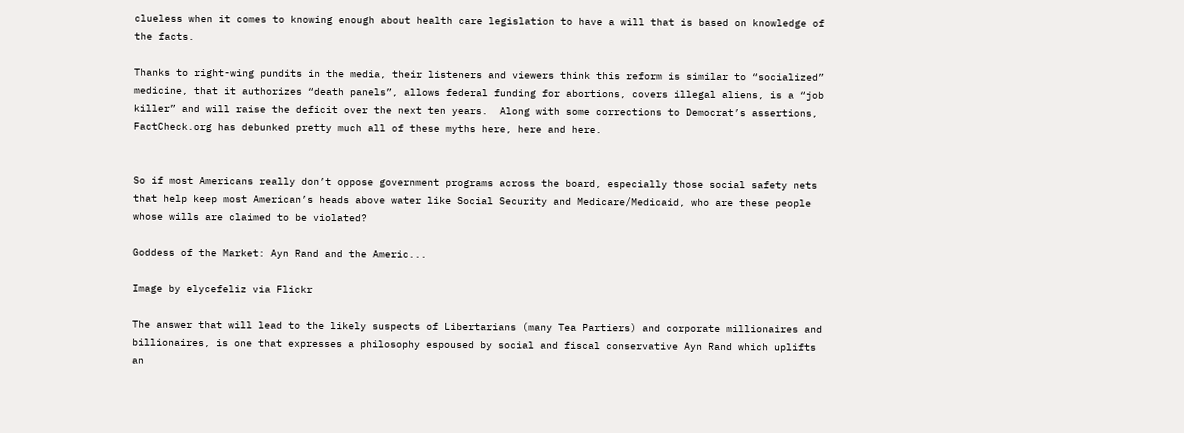clueless when it comes to knowing enough about health care legislation to have a will that is based on knowledge of the facts.

Thanks to right-wing pundits in the media, their listeners and viewers think this reform is similar to “socialized” medicine, that it authorizes “death panels”, allows federal funding for abortions, covers illegal aliens, is a “job killer” and will raise the deficit over the next ten years.  Along with some corrections to Democrat’s assertions, FactCheck.org has debunked pretty much all of these myths here, here and here.


So if most Americans really don’t oppose government programs across the board, especially those social safety nets that help keep most American’s heads above water like Social Security and Medicare/Medicaid, who are these people whose wills are claimed to be violated?

Goddess of the Market: Ayn Rand and the Americ...

Image by elycefeliz via Flickr

The answer that will lead to the likely suspects of Libertarians (many Tea Partiers) and corporate millionaires and billionaires, is one that expresses a philosophy espoused by social and fiscal conservative Ayn Rand which uplifts an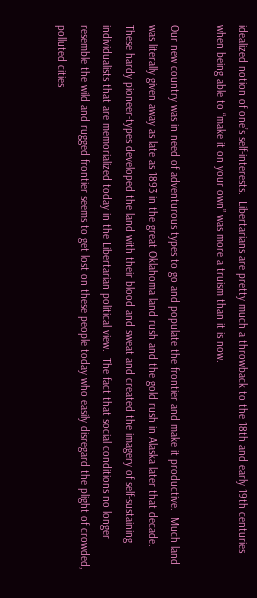idealized notion of one’s self-interests.  Libertarians are pretty much a throwback to the 18th and early 19th centuries when being able to “make it on your own” was more a truism than it is now.

Our new country was in need of adventurous types to go and populate the frontier and make it productive.  Much land was literally given away as late as 1893 in the great Oklahoma land rush and the gold rush in Alaska later that decade.  These hardy pioneer-types developed the land with their blood and sweat and created the imagery of self-sustaining individualists that are memorialized today in the Libertarian political view.  The fact that social conditions no longer resemble the wild and rugged frontier seems to get lost on these people today who easily disregard the plight of crowded, polluted cities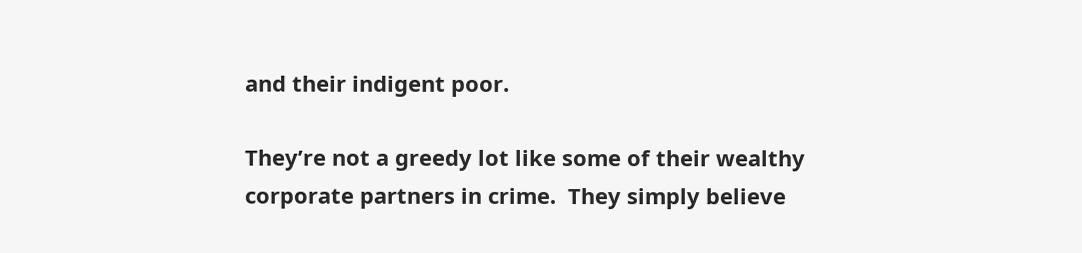and their indigent poor.

They’re not a greedy lot like some of their wealthy corporate partners in crime.  They simply believe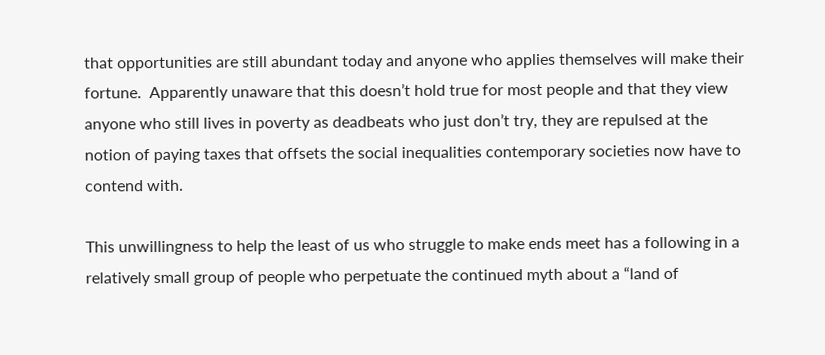that opportunities are still abundant today and anyone who applies themselves will make their fortune.  Apparently unaware that this doesn’t hold true for most people and that they view anyone who still lives in poverty as deadbeats who just don’t try, they are repulsed at the notion of paying taxes that offsets the social inequalities contemporary societies now have to contend with.

This unwillingness to help the least of us who struggle to make ends meet has a following in a relatively small group of people who perpetuate the continued myth about a “land of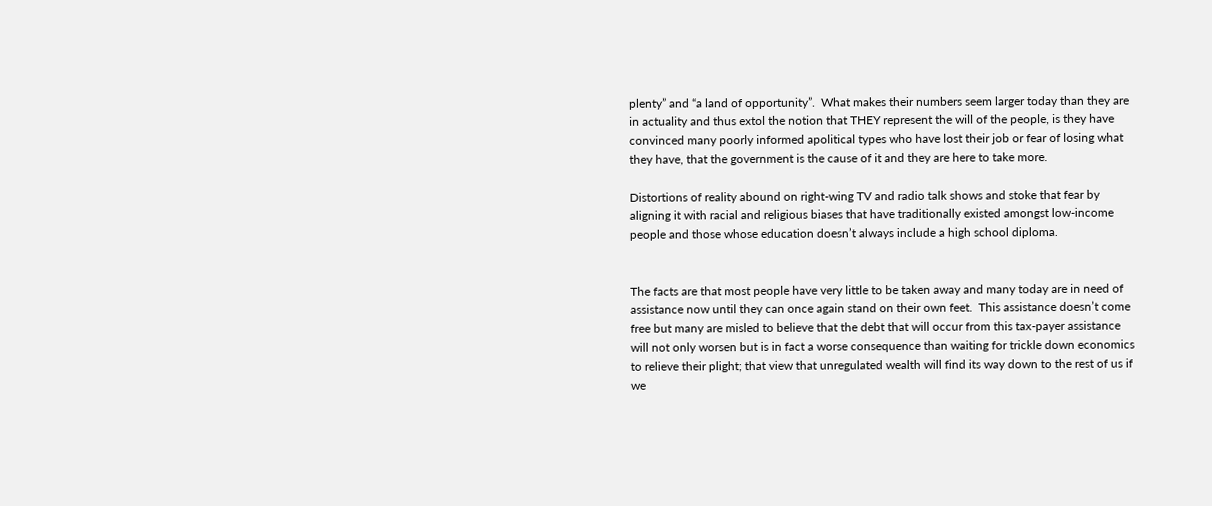plenty” and “a land of opportunity”.  What makes their numbers seem larger today than they are in actuality and thus extol the notion that THEY represent the will of the people, is they have convinced many poorly informed apolitical types who have lost their job or fear of losing what they have, that the government is the cause of it and they are here to take more.

Distortions of reality abound on right-wing TV and radio talk shows and stoke that fear by aligning it with racial and religious biases that have traditionally existed amongst low-income people and those whose education doesn’t always include a high school diploma.


The facts are that most people have very little to be taken away and many today are in need of assistance now until they can once again stand on their own feet.  This assistance doesn’t come free but many are misled to believe that the debt that will occur from this tax-payer assistance will not only worsen but is in fact a worse consequence than waiting for trickle down economics to relieve their plight; that view that unregulated wealth will find its way down to the rest of us if we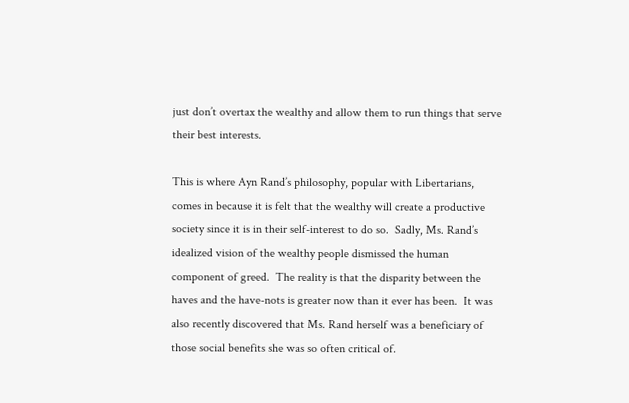just don’t overtax the wealthy and allow them to run things that serve their best interests.

This is where Ayn Rand’s philosophy, popular with Libertarians, comes in because it is felt that the wealthy will create a productive society since it is in their self-interest to do so.  Sadly, Ms. Rand’s idealized vision of the wealthy people dismissed the human component of greed.  The reality is that the disparity between the haves and the have-nots is greater now than it ever has been.  It was also recently discovered that Ms. Rand herself was a beneficiary of those social benefits she was so often critical of.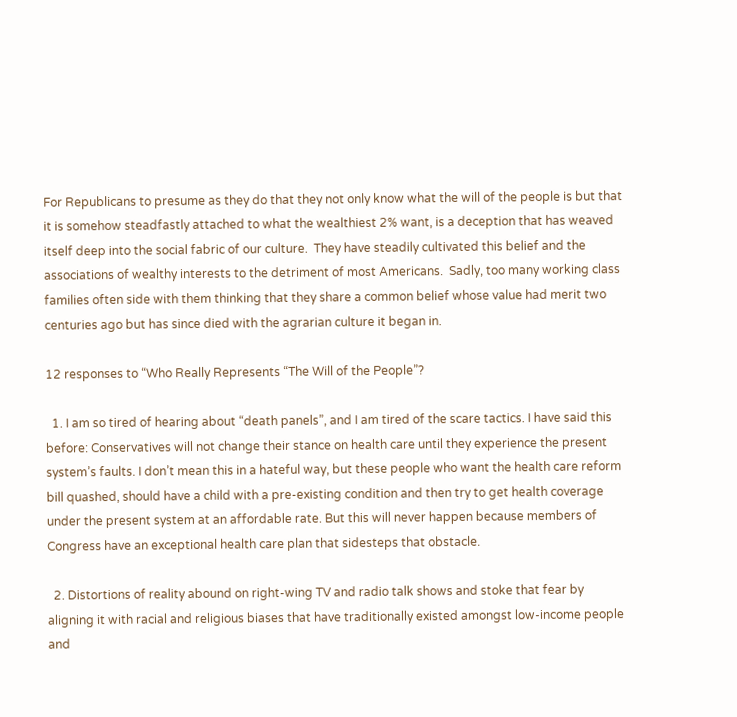For Republicans to presume as they do that they not only know what the will of the people is but that it is somehow steadfastly attached to what the wealthiest 2% want, is a deception that has weaved itself deep into the social fabric of our culture.  They have steadily cultivated this belief and the associations of wealthy interests to the detriment of most Americans.  Sadly, too many working class families often side with them thinking that they share a common belief whose value had merit two centuries ago but has since died with the agrarian culture it began in.

12 responses to “Who Really Represents “The Will of the People”?

  1. I am so tired of hearing about “death panels”, and I am tired of the scare tactics. I have said this before: Conservatives will not change their stance on health care until they experience the present system’s faults. I don’t mean this in a hateful way, but these people who want the health care reform bill quashed, should have a child with a pre-existing condition and then try to get health coverage under the present system at an affordable rate. But this will never happen because members of Congress have an exceptional health care plan that sidesteps that obstacle.

  2. Distortions of reality abound on right-wing TV and radio talk shows and stoke that fear by aligning it with racial and religious biases that have traditionally existed amongst low-income people and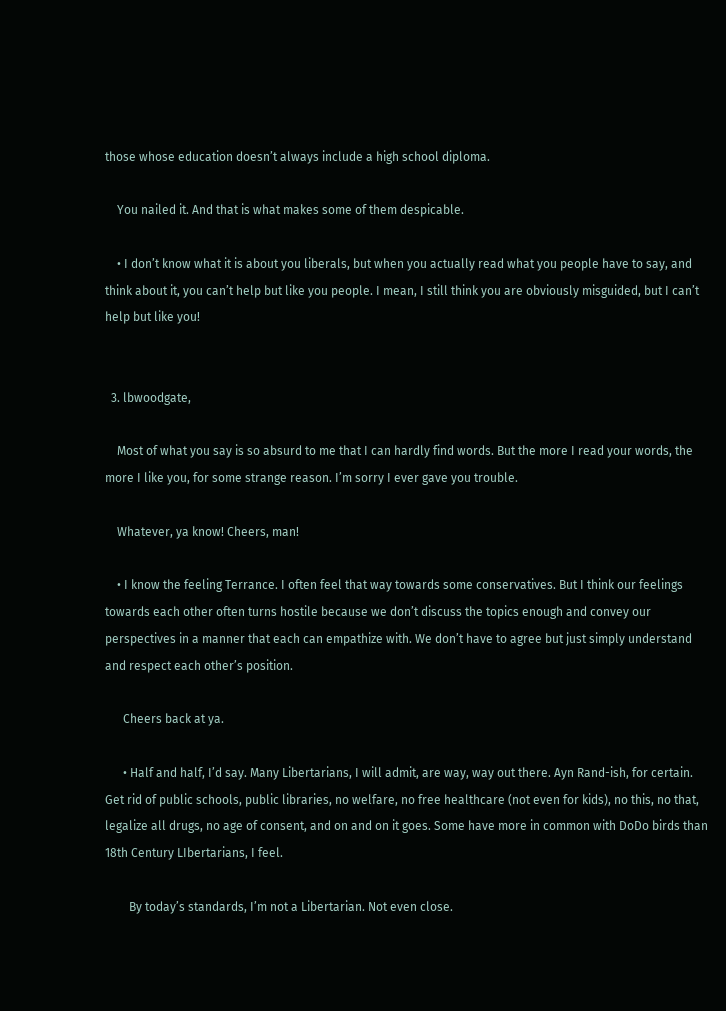those whose education doesn’t always include a high school diploma.

    You nailed it. And that is what makes some of them despicable.

    • I don’t know what it is about you liberals, but when you actually read what you people have to say, and think about it, you can’t help but like you people. I mean, I still think you are obviously misguided, but I can’t help but like you!


  3. lbwoodgate,

    Most of what you say is so absurd to me that I can hardly find words. But the more I read your words, the more I like you, for some strange reason. I’m sorry I ever gave you trouble.

    Whatever, ya know! Cheers, man!

    • I know the feeling Terrance. I often feel that way towards some conservatives. But I think our feelings towards each other often turns hostile because we don’t discuss the topics enough and convey our perspectives in a manner that each can empathize with. We don’t have to agree but just simply understand and respect each other’s position.

      Cheers back at ya.

      • Half and half, I’d say. Many Libertarians, I will admit, are way, way out there. Ayn Rand-ish, for certain. Get rid of public schools, public libraries, no welfare, no free healthcare (not even for kids), no this, no that, legalize all drugs, no age of consent, and on and on it goes. Some have more in common with DoDo birds than 18th Century LIbertarians, I feel.

        By today’s standards, I’m not a Libertarian. Not even close.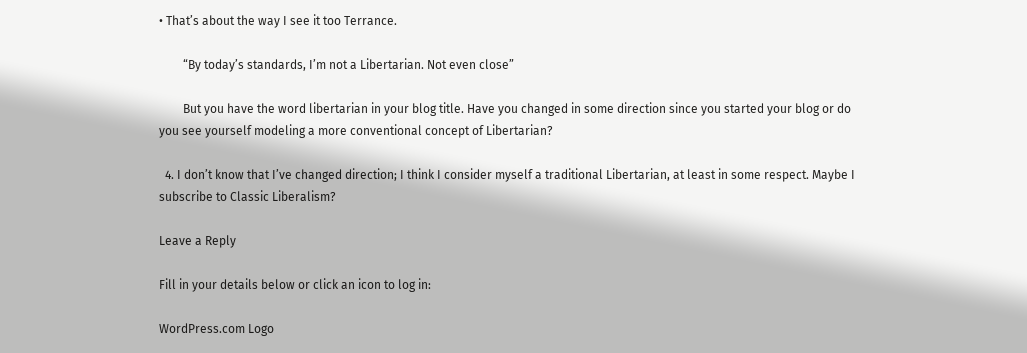• That’s about the way I see it too Terrance.

        “By today’s standards, I’m not a Libertarian. Not even close”

        But you have the word libertarian in your blog title. Have you changed in some direction since you started your blog or do you see yourself modeling a more conventional concept of Libertarian?

  4. I don’t know that I’ve changed direction; I think I consider myself a traditional Libertarian, at least in some respect. Maybe I subscribe to Classic Liberalism?

Leave a Reply

Fill in your details below or click an icon to log in:

WordPress.com Logo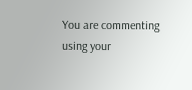You are commenting using your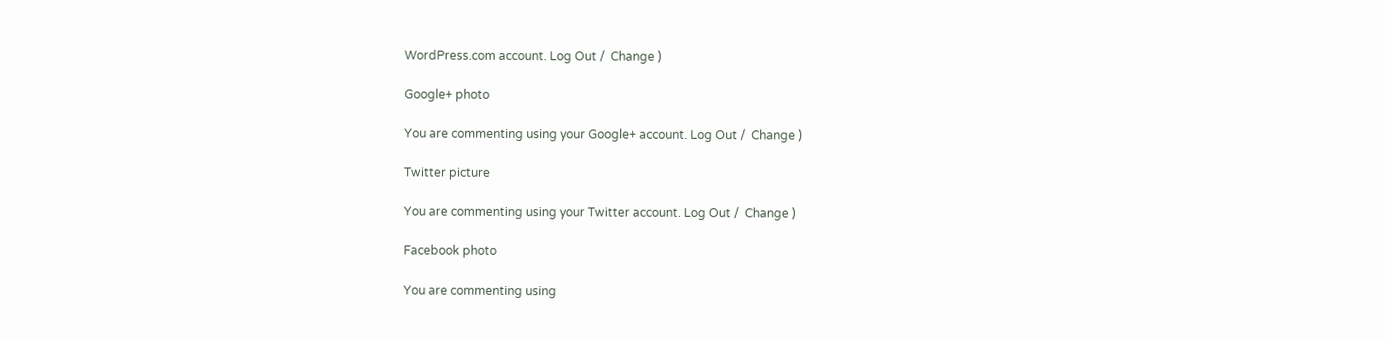WordPress.com account. Log Out /  Change )

Google+ photo

You are commenting using your Google+ account. Log Out /  Change )

Twitter picture

You are commenting using your Twitter account. Log Out /  Change )

Facebook photo

You are commenting using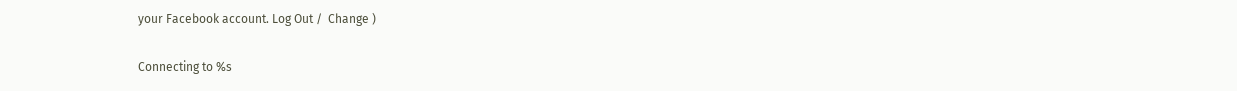your Facebook account. Log Out /  Change )

Connecting to %s